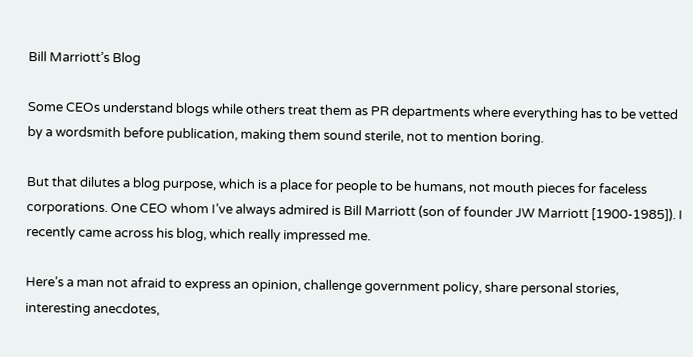Bill Marriott’s Blog

Some CEOs understand blogs while others treat them as PR departments where everything has to be vetted by a wordsmith before publication, making them sound sterile, not to mention boring.

But that dilutes a blog purpose, which is a place for people to be humans, not mouth pieces for faceless corporations. One CEO whom I’ve always admired is Bill Marriott (son of founder JW Marriott [1900-1985]). I recently came across his blog, which really impressed me.

Here’s a man not afraid to express an opinion, challenge government policy, share personal stories, interesting anecdotes,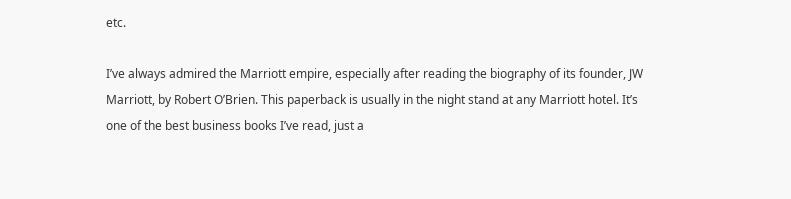etc.

I’ve always admired the Marriott empire, especially after reading the biography of its founder, JW Marriott, by Robert O’Brien. This paperback is usually in the night stand at any Marriott hotel. It’s one of the best business books I’ve read, just a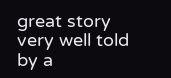great story very well told by a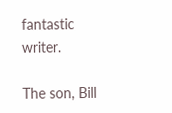fantastic writer.

The son, Bill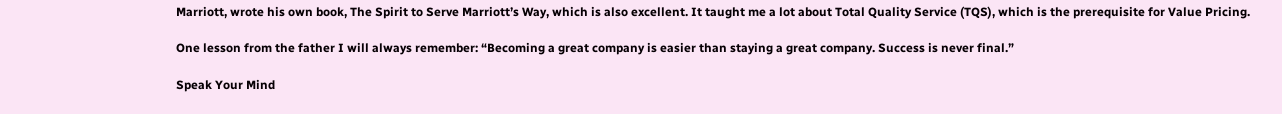Marriott, wrote his own book, The Spirit to Serve Marriott’s Way, which is also excellent. It taught me a lot about Total Quality Service (TQS), which is the prerequisite for Value Pricing.

One lesson from the father I will always remember: “Becoming a great company is easier than staying a great company. Success is never final.”

Speak Your Mind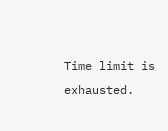Time limit is exhausted.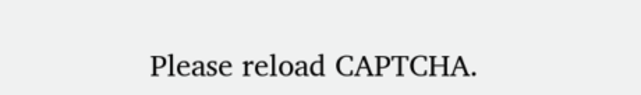Please reload CAPTCHA.